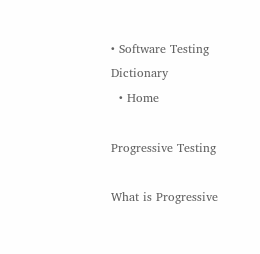• Software Testing Dictionary
  • Home

Progressive Testing

What is Progressive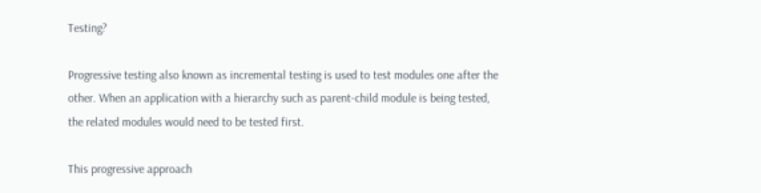Testing?

Progressive testing also known as incremental testing is used to test modules one after the other. When an application with a hierarchy such as parent-child module is being tested, the related modules would need to be tested first.

This progressive approach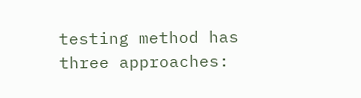testing method has three approaches: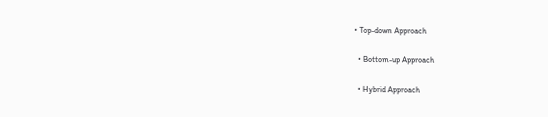• Top-down Approach

  • Bottom-up Approach

  • Hybrid Approach